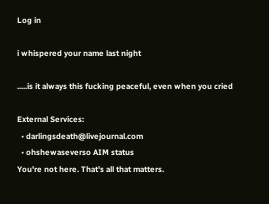Log in

i whispered your name last night

.....is it always this fucking peaceful, even when you cried

External Services:
  • darlingsdeath@livejournal.com
  • ohshewaseverso AIM status
You're not here. That's all that matters.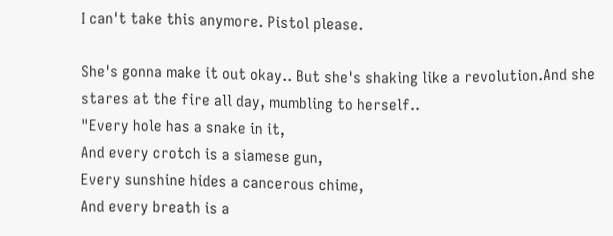I can't take this anymore. Pistol please.

She's gonna make it out okay.. But she's shaking like a revolution.And she stares at the fire all day, mumbling to herself..
"Every hole has a snake in it,
And every crotch is a siamese gun,
Every sunshine hides a cancerous chime,
And every breath is a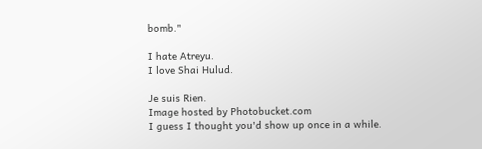bomb."

I hate Atreyu.
I love Shai Hulud.

Je suis Rien.
Image hosted by Photobucket.com
I guess I thought you'd show up once in a while.